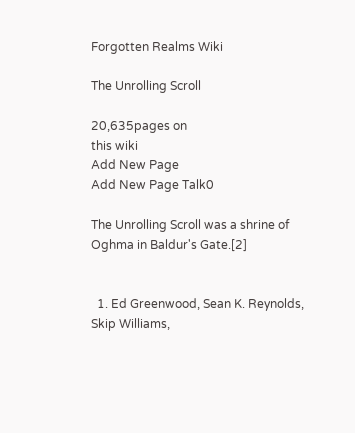Forgotten Realms Wiki

The Unrolling Scroll

20,635pages on
this wiki
Add New Page
Add New Page Talk0

The Unrolling Scroll was a shrine of Oghma in Baldur's Gate.[2]


  1. Ed Greenwood, Sean K. Reynolds, Skip Williams,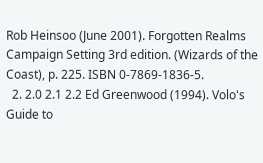Rob Heinsoo (June 2001). Forgotten Realms Campaign Setting 3rd edition. (Wizards of the Coast), p. 225. ISBN 0-7869-1836-5.
  2. 2.0 2.1 2.2 Ed Greenwood (1994). Volo's Guide to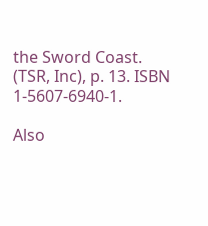the Sword Coast. (TSR, Inc), p. 13. ISBN 1-5607-6940-1.

Also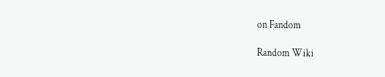on Fandom

Random Wiki